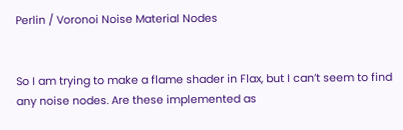Perlin / Voronoi Noise Material Nodes


So I am trying to make a flame shader in Flax, but I can’t seem to find any noise nodes. Are these implemented as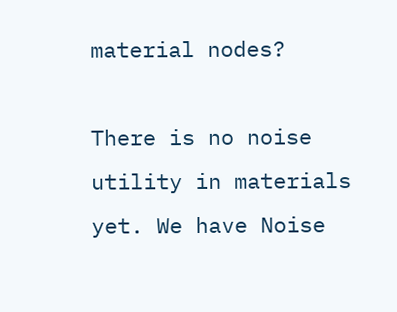material nodes?

There is no noise utility in materials yet. We have Noise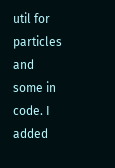util for particles and some in code. I added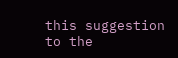this suggestion to the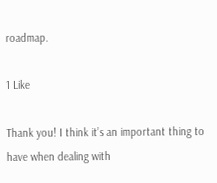roadmap.

1 Like

Thank you! I think it’s an important thing to have when dealing with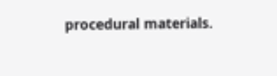procedural materials.